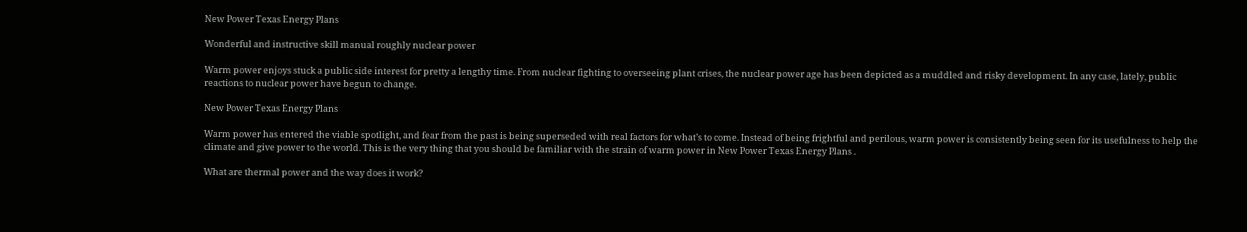New Power Texas Energy Plans

Wonderful and instructive skill manual roughly nuclear power

Warm power enjoys stuck a public side interest for pretty a lengthy time. From nuclear fighting to overseeing plant crises, the nuclear power age has been depicted as a muddled and risky development. In any case, lately, public reactions to nuclear power have begun to change.

New Power Texas Energy Plans

Warm power has entered the viable spotlight, and fear from the past is being superseded with real factors for what’s to come. Instead of being frightful and perilous, warm power is consistently being seen for its usefulness to help the climate and give power to the world. This is the very thing that you should be familiar with the strain of warm power in New Power Texas Energy Plans .

What are thermal power and the way does it work?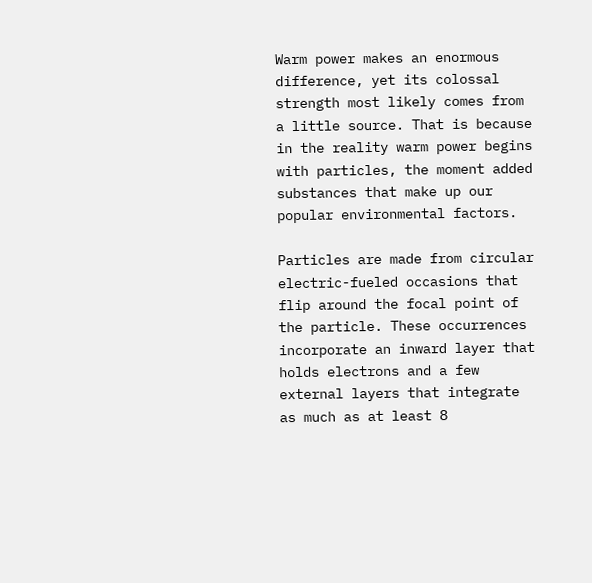Warm power makes an enormous difference, yet its colossal strength most likely comes from a little source. That is because in the reality warm power begins with particles, the moment added substances that make up our popular environmental factors.

Particles are made from circular electric-fueled occasions that flip around the focal point of the particle. These occurrences incorporate an inward layer that holds electrons and a few external layers that integrate as much as at least 8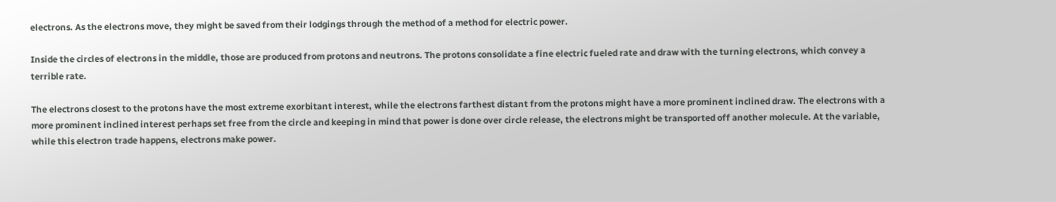electrons. As the electrons move, they might be saved from their lodgings through the method of a method for electric power.

Inside the circles of electrons in the middle, those are produced from protons and neutrons. The protons consolidate a fine electric fueled rate and draw with the turning electrons, which convey a terrible rate.

The electrons closest to the protons have the most extreme exorbitant interest, while the electrons farthest distant from the protons might have a more prominent inclined draw. The electrons with a more prominent inclined interest perhaps set free from the circle and keeping in mind that power is done over circle release, the electrons might be transported off another molecule. At the variable, while this electron trade happens, electrons make power.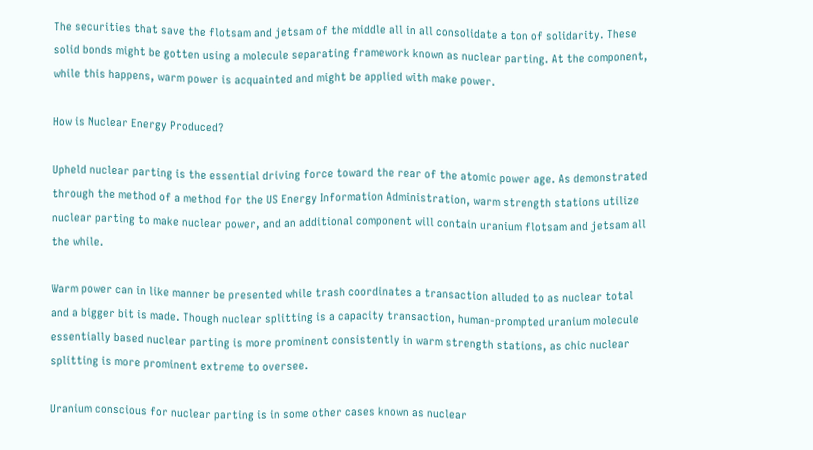The securities that save the flotsam and jetsam of the middle all in all consolidate a ton of solidarity. These solid bonds might be gotten using a molecule separating framework known as nuclear parting. At the component, while this happens, warm power is acquainted and might be applied with make power.

How is Nuclear Energy Produced?

Upheld nuclear parting is the essential driving force toward the rear of the atomic power age. As demonstrated through the method of a method for the US Energy Information Administration, warm strength stations utilize nuclear parting to make nuclear power, and an additional component will contain uranium flotsam and jetsam all the while.

Warm power can in like manner be presented while trash coordinates a transaction alluded to as nuclear total and a bigger bit is made. Though nuclear splitting is a capacity transaction, human-prompted uranium molecule essentially based nuclear parting is more prominent consistently in warm strength stations, as chic nuclear splitting is more prominent extreme to oversee.

Uranium conscious for nuclear parting is in some other cases known as nuclear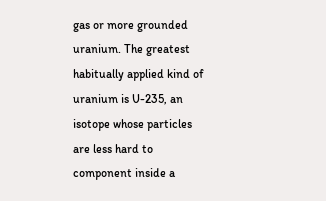gas or more grounded uranium. The greatest habitually applied kind of uranium is U-235, an isotope whose particles are less hard to component inside a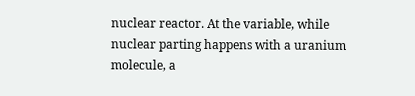nuclear reactor. At the variable, while nuclear parting happens with a uranium molecule, a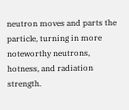neutron moves and parts the particle, turning in more noteworthy neutrons, hotness, and radiation strength.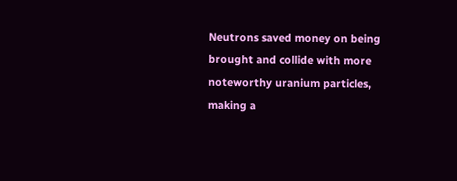Neutrons saved money on being brought and collide with more noteworthy uranium particles, making a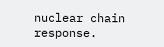nuclear chain response.